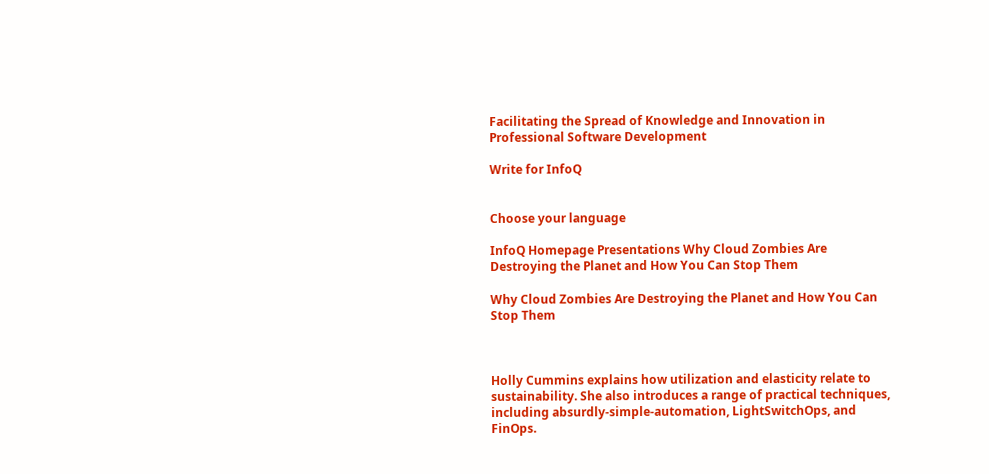Facilitating the Spread of Knowledge and Innovation in Professional Software Development

Write for InfoQ


Choose your language

InfoQ Homepage Presentations Why Cloud Zombies Are Destroying the Planet and How You Can Stop Them

Why Cloud Zombies Are Destroying the Planet and How You Can Stop Them



Holly Cummins explains how utilization and elasticity relate to sustainability. She also introduces a range of practical techniques, including absurdly-simple-automation, LightSwitchOps, and FinOps.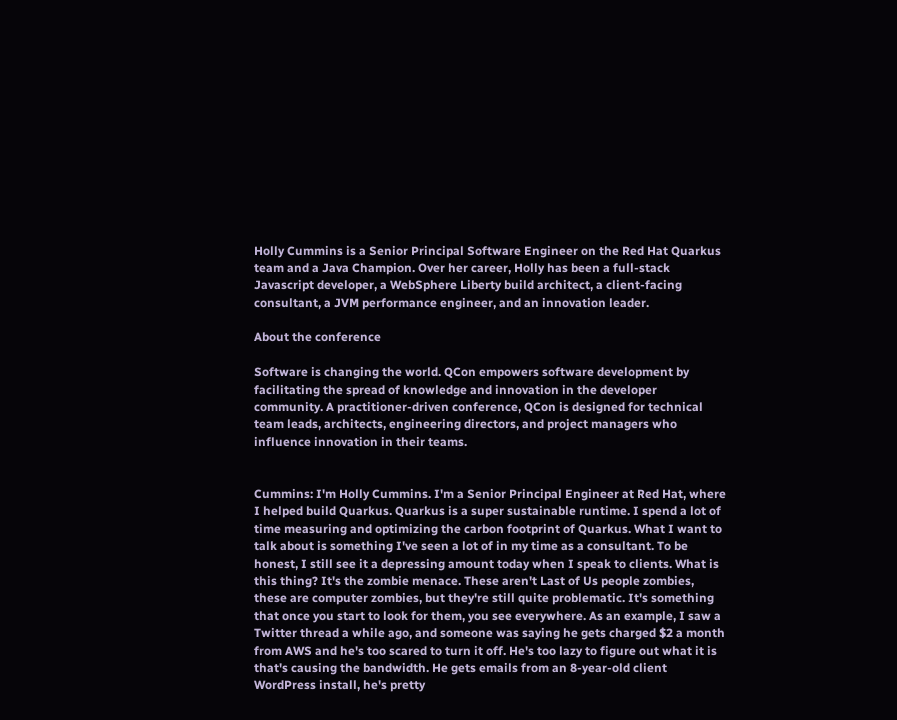Holly Cummins is a Senior Principal Software Engineer on the Red Hat Quarkus team and a Java Champion. Over her career, Holly has been a full-stack Javascript developer, a WebSphere Liberty build architect, a client-facing consultant, a JVM performance engineer, and an innovation leader.

About the conference

Software is changing the world. QCon empowers software development by facilitating the spread of knowledge and innovation in the developer community. A practitioner-driven conference, QCon is designed for technical team leads, architects, engineering directors, and project managers who influence innovation in their teams.


Cummins: I'm Holly Cummins. I'm a Senior Principal Engineer at Red Hat, where I helped build Quarkus. Quarkus is a super sustainable runtime. I spend a lot of time measuring and optimizing the carbon footprint of Quarkus. What I want to talk about is something I've seen a lot of in my time as a consultant. To be honest, I still see it a depressing amount today when I speak to clients. What is this thing? It's the zombie menace. These aren't Last of Us people zombies, these are computer zombies, but they're still quite problematic. It's something that once you start to look for them, you see everywhere. As an example, I saw a Twitter thread a while ago, and someone was saying he gets charged $2 a month from AWS and he's too scared to turn it off. He's too lazy to figure out what it is that's causing the bandwidth. He gets emails from an 8-year-old client WordPress install, he's pretty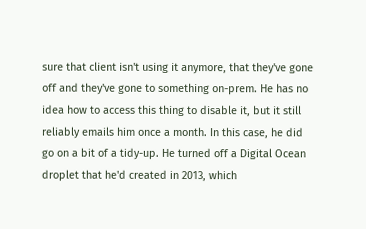sure that client isn't using it anymore, that they've gone off and they've gone to something on-prem. He has no idea how to access this thing to disable it, but it still reliably emails him once a month. In this case, he did go on a bit of a tidy-up. He turned off a Digital Ocean droplet that he'd created in 2013, which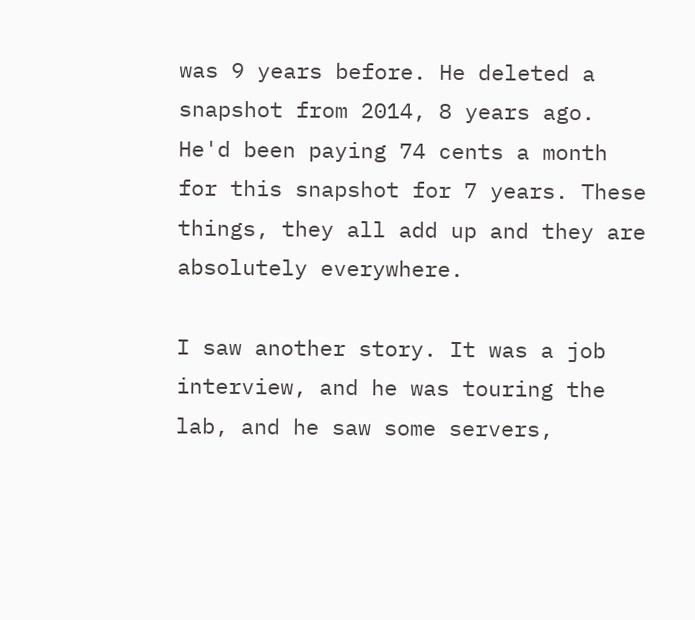was 9 years before. He deleted a snapshot from 2014, 8 years ago. He'd been paying 74 cents a month for this snapshot for 7 years. These things, they all add up and they are absolutely everywhere.

I saw another story. It was a job interview, and he was touring the lab, and he saw some servers,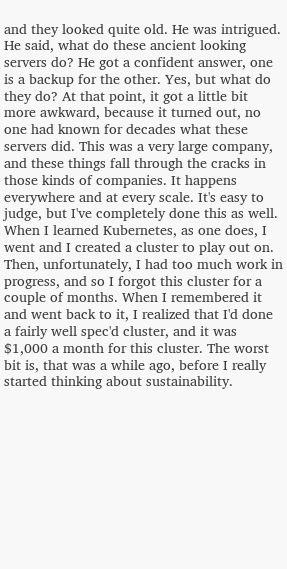and they looked quite old. He was intrigued. He said, what do these ancient looking servers do? He got a confident answer, one is a backup for the other. Yes, but what do they do? At that point, it got a little bit more awkward, because it turned out, no one had known for decades what these servers did. This was a very large company, and these things fall through the cracks in those kinds of companies. It happens everywhere and at every scale. It's easy to judge, but I've completely done this as well. When I learned Kubernetes, as one does, I went and I created a cluster to play out on. Then, unfortunately, I had too much work in progress, and so I forgot this cluster for a couple of months. When I remembered it and went back to it, I realized that I'd done a fairly well spec'd cluster, and it was $1,000 a month for this cluster. The worst bit is, that was a while ago, before I really started thinking about sustainability.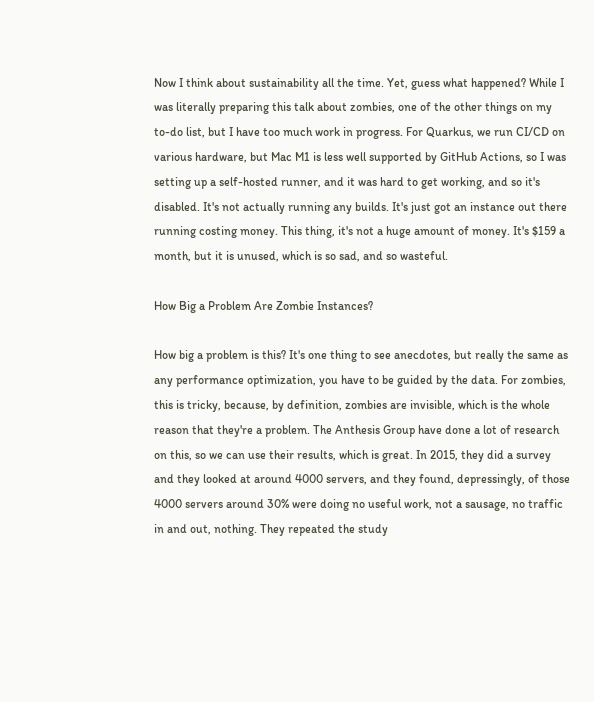Now I think about sustainability all the time. Yet, guess what happened? While I was literally preparing this talk about zombies, one of the other things on my to-do list, but I have too much work in progress. For Quarkus, we run CI/CD on various hardware, but Mac M1 is less well supported by GitHub Actions, so I was setting up a self-hosted runner, and it was hard to get working, and so it's disabled. It's not actually running any builds. It's just got an instance out there running costing money. This thing, it's not a huge amount of money. It's $159 a month, but it is unused, which is so sad, and so wasteful.

How Big a Problem Are Zombie Instances?

How big a problem is this? It's one thing to see anecdotes, but really the same as any performance optimization, you have to be guided by the data. For zombies, this is tricky, because, by definition, zombies are invisible, which is the whole reason that they're a problem. The Anthesis Group have done a lot of research on this, so we can use their results, which is great. In 2015, they did a survey and they looked at around 4000 servers, and they found, depressingly, of those 4000 servers around 30% were doing no useful work, not a sausage, no traffic in and out, nothing. They repeated the study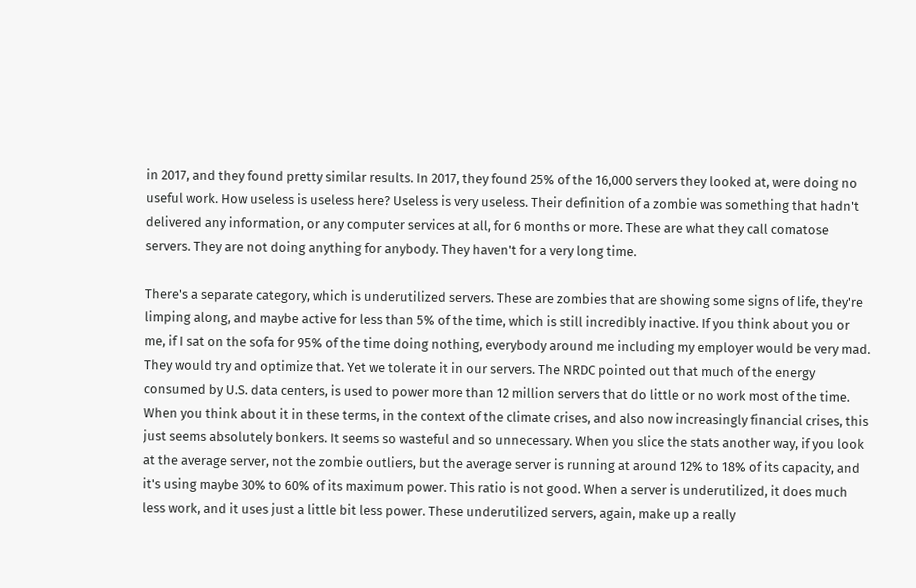in 2017, and they found pretty similar results. In 2017, they found 25% of the 16,000 servers they looked at, were doing no useful work. How useless is useless here? Useless is very useless. Their definition of a zombie was something that hadn't delivered any information, or any computer services at all, for 6 months or more. These are what they call comatose servers. They are not doing anything for anybody. They haven't for a very long time.

There's a separate category, which is underutilized servers. These are zombies that are showing some signs of life, they're limping along, and maybe active for less than 5% of the time, which is still incredibly inactive. If you think about you or me, if I sat on the sofa for 95% of the time doing nothing, everybody around me including my employer would be very mad. They would try and optimize that. Yet we tolerate it in our servers. The NRDC pointed out that much of the energy consumed by U.S. data centers, is used to power more than 12 million servers that do little or no work most of the time. When you think about it in these terms, in the context of the climate crises, and also now increasingly financial crises, this just seems absolutely bonkers. It seems so wasteful and so unnecessary. When you slice the stats another way, if you look at the average server, not the zombie outliers, but the average server is running at around 12% to 18% of its capacity, and it's using maybe 30% to 60% of its maximum power. This ratio is not good. When a server is underutilized, it does much less work, and it uses just a little bit less power. These underutilized servers, again, make up a really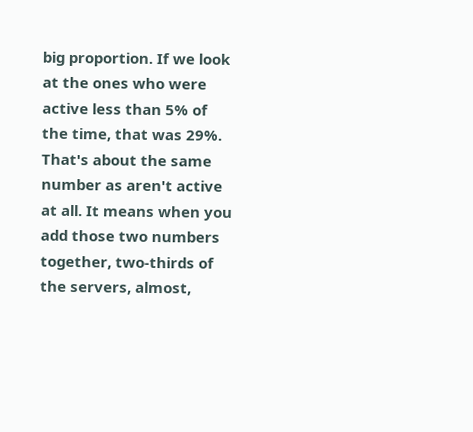big proportion. If we look at the ones who were active less than 5% of the time, that was 29%. That's about the same number as aren't active at all. It means when you add those two numbers together, two-thirds of the servers, almost,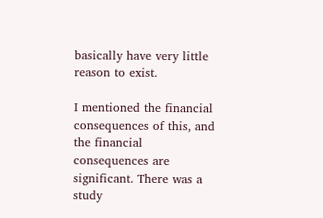basically have very little reason to exist.

I mentioned the financial consequences of this, and the financial consequences are significant. There was a study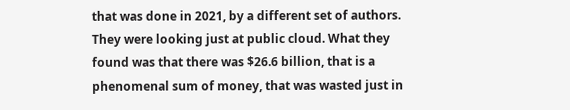that was done in 2021, by a different set of authors. They were looking just at public cloud. What they found was that there was $26.6 billion, that is a phenomenal sum of money, that was wasted just in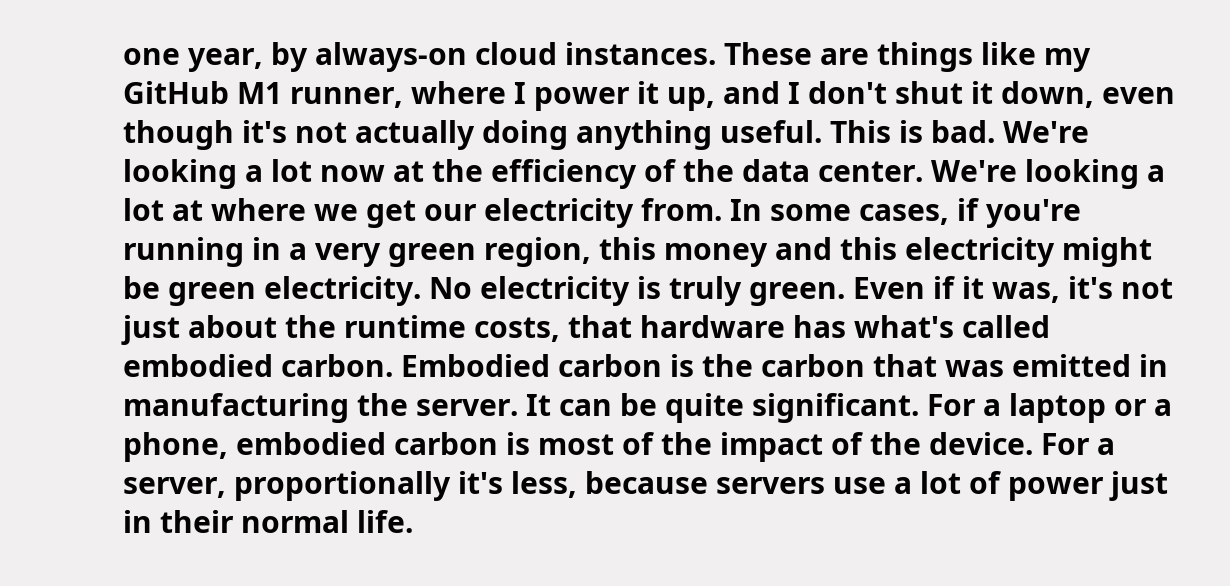one year, by always-on cloud instances. These are things like my GitHub M1 runner, where I power it up, and I don't shut it down, even though it's not actually doing anything useful. This is bad. We're looking a lot now at the efficiency of the data center. We're looking a lot at where we get our electricity from. In some cases, if you're running in a very green region, this money and this electricity might be green electricity. No electricity is truly green. Even if it was, it's not just about the runtime costs, that hardware has what's called embodied carbon. Embodied carbon is the carbon that was emitted in manufacturing the server. It can be quite significant. For a laptop or a phone, embodied carbon is most of the impact of the device. For a server, proportionally it's less, because servers use a lot of power just in their normal life.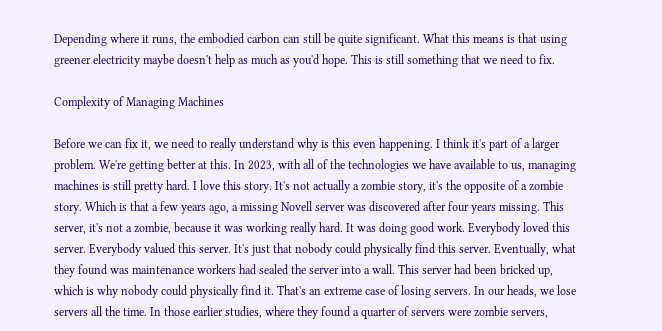Depending where it runs, the embodied carbon can still be quite significant. What this means is that using greener electricity maybe doesn't help as much as you'd hope. This is still something that we need to fix.

Complexity of Managing Machines

Before we can fix it, we need to really understand why is this even happening. I think it's part of a larger problem. We're getting better at this. In 2023, with all of the technologies we have available to us, managing machines is still pretty hard. I love this story. It's not actually a zombie story, it's the opposite of a zombie story. Which is that a few years ago, a missing Novell server was discovered after four years missing. This server, it's not a zombie, because it was working really hard. It was doing good work. Everybody loved this server. Everybody valued this server. It's just that nobody could physically find this server. Eventually, what they found was maintenance workers had sealed the server into a wall. This server had been bricked up, which is why nobody could physically find it. That's an extreme case of losing servers. In our heads, we lose servers all the time. In those earlier studies, where they found a quarter of servers were zombie servers,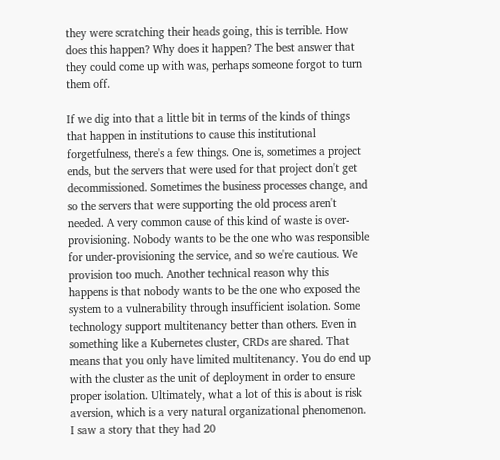they were scratching their heads going, this is terrible. How does this happen? Why does it happen? The best answer that they could come up with was, perhaps someone forgot to turn them off.

If we dig into that a little bit in terms of the kinds of things that happen in institutions to cause this institutional forgetfulness, there's a few things. One is, sometimes a project ends, but the servers that were used for that project don't get decommissioned. Sometimes the business processes change, and so the servers that were supporting the old process aren't needed. A very common cause of this kind of waste is over-provisioning. Nobody wants to be the one who was responsible for under-provisioning the service, and so we're cautious. We provision too much. Another technical reason why this happens is that nobody wants to be the one who exposed the system to a vulnerability through insufficient isolation. Some technology support multitenancy better than others. Even in something like a Kubernetes cluster, CRDs are shared. That means that you only have limited multitenancy. You do end up with the cluster as the unit of deployment in order to ensure proper isolation. Ultimately, what a lot of this is about is risk aversion, which is a very natural organizational phenomenon. I saw a story that they had 20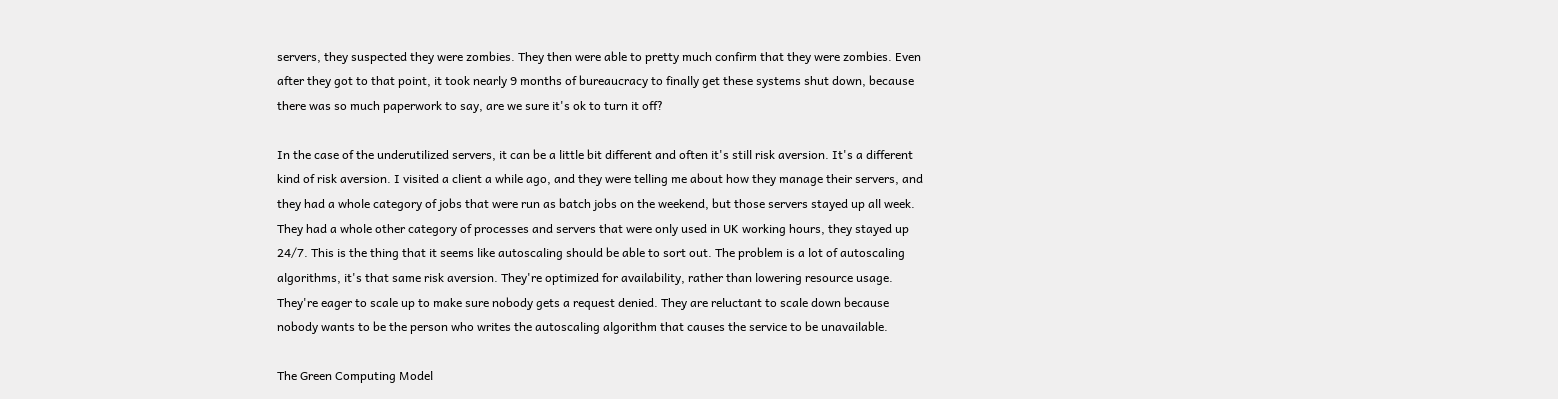servers, they suspected they were zombies. They then were able to pretty much confirm that they were zombies. Even after they got to that point, it took nearly 9 months of bureaucracy to finally get these systems shut down, because there was so much paperwork to say, are we sure it's ok to turn it off?

In the case of the underutilized servers, it can be a little bit different and often it's still risk aversion. It's a different kind of risk aversion. I visited a client a while ago, and they were telling me about how they manage their servers, and they had a whole category of jobs that were run as batch jobs on the weekend, but those servers stayed up all week. They had a whole other category of processes and servers that were only used in UK working hours, they stayed up 24/7. This is the thing that it seems like autoscaling should be able to sort out. The problem is a lot of autoscaling algorithms, it's that same risk aversion. They're optimized for availability, rather than lowering resource usage. They're eager to scale up to make sure nobody gets a request denied. They are reluctant to scale down because nobody wants to be the person who writes the autoscaling algorithm that causes the service to be unavailable.

The Green Computing Model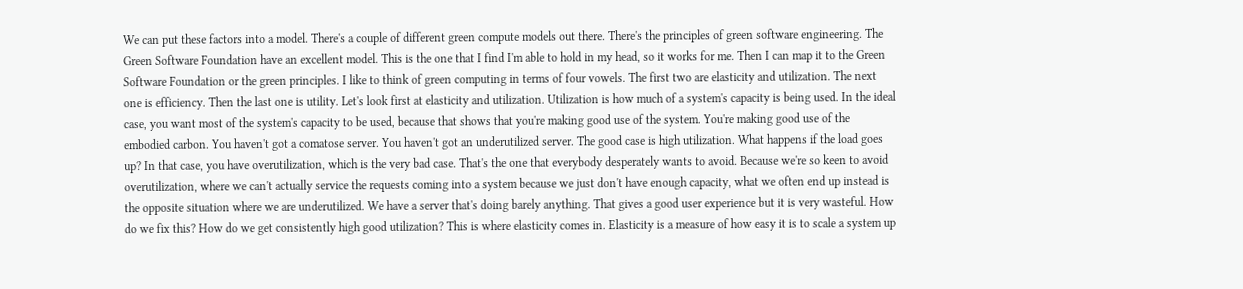We can put these factors into a model. There's a couple of different green compute models out there. There's the principles of green software engineering. The Green Software Foundation have an excellent model. This is the one that I find I'm able to hold in my head, so it works for me. Then I can map it to the Green Software Foundation or the green principles. I like to think of green computing in terms of four vowels. The first two are elasticity and utilization. The next one is efficiency. Then the last one is utility. Let's look first at elasticity and utilization. Utilization is how much of a system's capacity is being used. In the ideal case, you want most of the system's capacity to be used, because that shows that you're making good use of the system. You're making good use of the embodied carbon. You haven't got a comatose server. You haven't got an underutilized server. The good case is high utilization. What happens if the load goes up? In that case, you have overutilization, which is the very bad case. That's the one that everybody desperately wants to avoid. Because we're so keen to avoid overutilization, where we can't actually service the requests coming into a system because we just don't have enough capacity, what we often end up instead is the opposite situation where we are underutilized. We have a server that's doing barely anything. That gives a good user experience but it is very wasteful. How do we fix this? How do we get consistently high good utilization? This is where elasticity comes in. Elasticity is a measure of how easy it is to scale a system up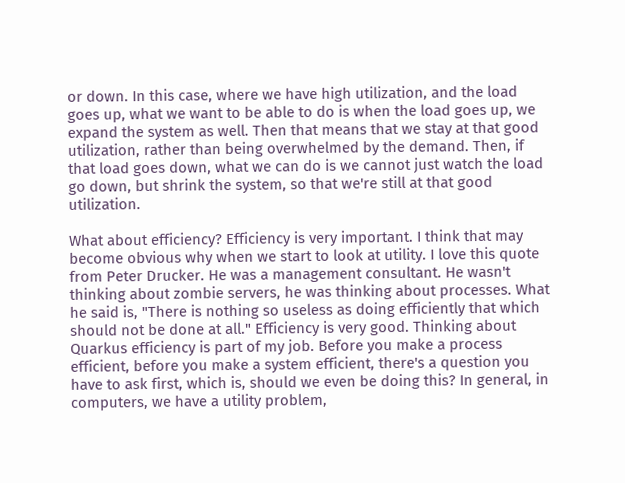or down. In this case, where we have high utilization, and the load goes up, what we want to be able to do is when the load goes up, we expand the system as well. Then that means that we stay at that good utilization, rather than being overwhelmed by the demand. Then, if that load goes down, what we can do is we cannot just watch the load go down, but shrink the system, so that we're still at that good utilization.

What about efficiency? Efficiency is very important. I think that may become obvious why when we start to look at utility. I love this quote from Peter Drucker. He was a management consultant. He wasn't thinking about zombie servers, he was thinking about processes. What he said is, "There is nothing so useless as doing efficiently that which should not be done at all." Efficiency is very good. Thinking about Quarkus efficiency is part of my job. Before you make a process efficient, before you make a system efficient, there's a question you have to ask first, which is, should we even be doing this? In general, in computers, we have a utility problem,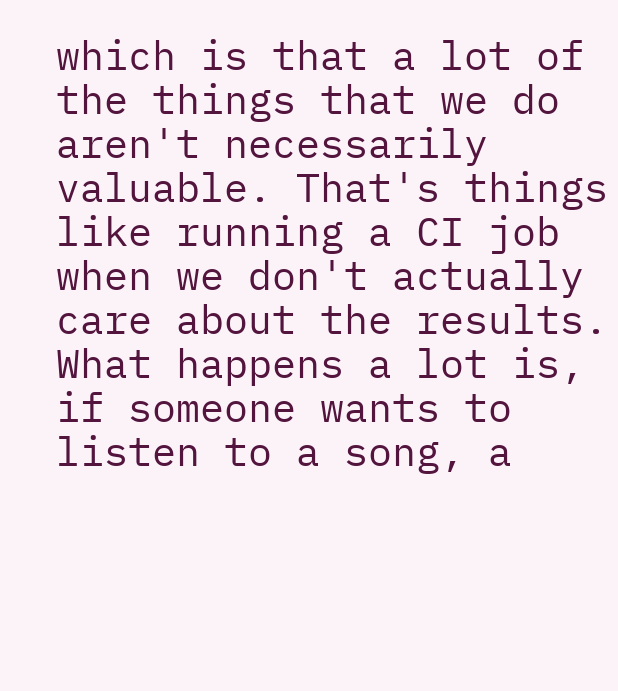which is that a lot of the things that we do aren't necessarily valuable. That's things like running a CI job when we don't actually care about the results. What happens a lot is, if someone wants to listen to a song, a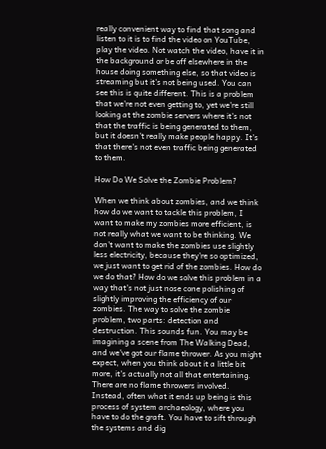really convenient way to find that song and listen to it is to find the video on YouTube, play the video. Not watch the video, have it in the background or be off elsewhere in the house doing something else, so that video is streaming but it's not being used. You can see this is quite different. This is a problem that we're not even getting to, yet we're still looking at the zombie servers where it's not that the traffic is being generated to them, but it doesn't really make people happy. It's that there's not even traffic being generated to them.

How Do We Solve the Zombie Problem?

When we think about zombies, and we think how do we want to tackle this problem, I want to make my zombies more efficient, is not really what we want to be thinking. We don't want to make the zombies use slightly less electricity, because they're so optimized, we just want to get rid of the zombies. How do we do that? How do we solve this problem in a way that's not just nose cone polishing of slightly improving the efficiency of our zombies. The way to solve the zombie problem, two parts: detection and destruction. This sounds fun. You may be imagining a scene from The Walking Dead, and we've got our flame thrower. As you might expect, when you think about it a little bit more, it's actually not all that entertaining. There are no flame throwers involved. Instead, often what it ends up being is this process of system archaeology, where you have to do the graft. You have to sift through the systems and dig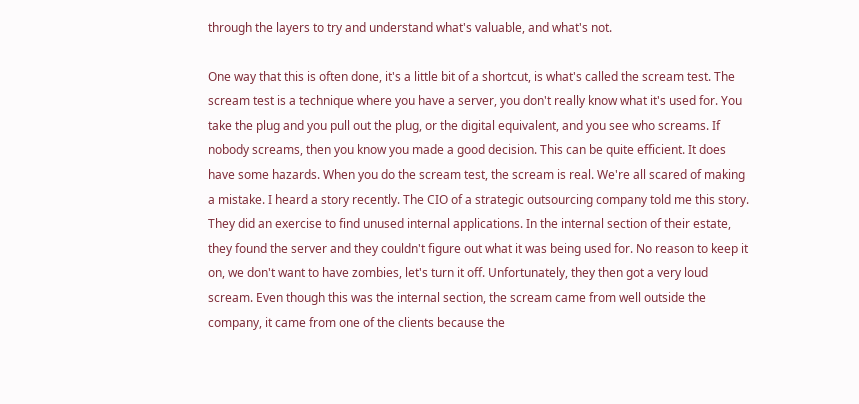through the layers to try and understand what's valuable, and what's not.

One way that this is often done, it's a little bit of a shortcut, is what's called the scream test. The scream test is a technique where you have a server, you don't really know what it's used for. You take the plug and you pull out the plug, or the digital equivalent, and you see who screams. If nobody screams, then you know you made a good decision. This can be quite efficient. It does have some hazards. When you do the scream test, the scream is real. We're all scared of making a mistake. I heard a story recently. The CIO of a strategic outsourcing company told me this story. They did an exercise to find unused internal applications. In the internal section of their estate, they found the server and they couldn't figure out what it was being used for. No reason to keep it on, we don't want to have zombies, let's turn it off. Unfortunately, they then got a very loud scream. Even though this was the internal section, the scream came from well outside the company, it came from one of the clients because the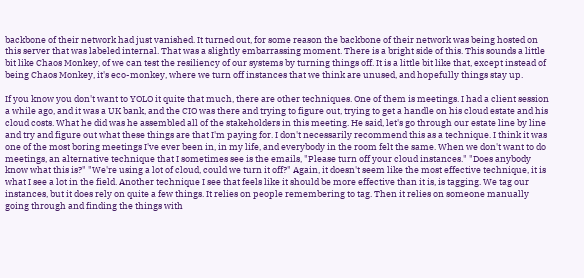backbone of their network had just vanished. It turned out, for some reason the backbone of their network was being hosted on this server that was labeled internal. That was a slightly embarrassing moment. There is a bright side of this. This sounds a little bit like Chaos Monkey, of we can test the resiliency of our systems by turning things off. It is a little bit like that, except instead of being Chaos Monkey, it's eco-monkey, where we turn off instances that we think are unused, and hopefully things stay up.

If you know you don't want to YOLO it quite that much, there are other techniques. One of them is meetings. I had a client session a while ago, and it was a UK bank, and the CIO was there and trying to figure out, trying to get a handle on his cloud estate and his cloud costs. What he did was he assembled all of the stakeholders in this meeting. He said, let's go through our estate line by line and try and figure out what these things are that I'm paying for. I don't necessarily recommend this as a technique. I think it was one of the most boring meetings I've ever been in, in my life, and everybody in the room felt the same. When we don't want to do meetings, an alternative technique that I sometimes see is the emails, "Please turn off your cloud instances." "Does anybody know what this is?" "We're using a lot of cloud, could we turn it off?" Again, it doesn't seem like the most effective technique, it is what I see a lot in the field. Another technique I see that feels like it should be more effective than it is, is tagging. We tag our instances, but it does rely on quite a few things. It relies on people remembering to tag. Then it relies on someone manually going through and finding the things with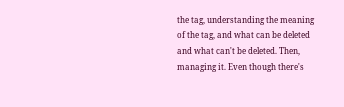the tag, understanding the meaning of the tag, and what can be deleted and what can't be deleted. Then, managing it. Even though there's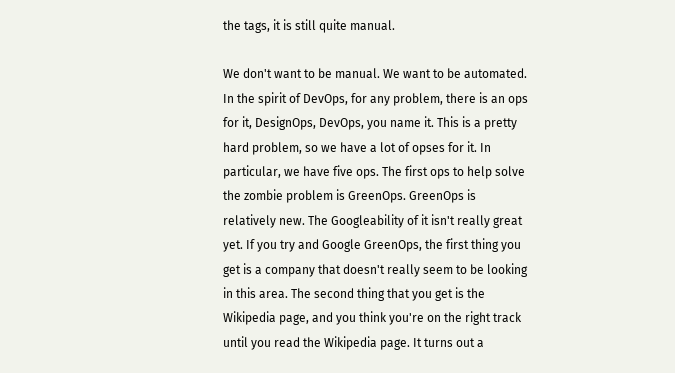the tags, it is still quite manual.

We don't want to be manual. We want to be automated. In the spirit of DevOps, for any problem, there is an ops for it, DesignOps, DevOps, you name it. This is a pretty hard problem, so we have a lot of opses for it. In particular, we have five ops. The first ops to help solve the zombie problem is GreenOps. GreenOps is relatively new. The Googleability of it isn't really great yet. If you try and Google GreenOps, the first thing you get is a company that doesn't really seem to be looking in this area. The second thing that you get is the Wikipedia page, and you think you're on the right track until you read the Wikipedia page. It turns out a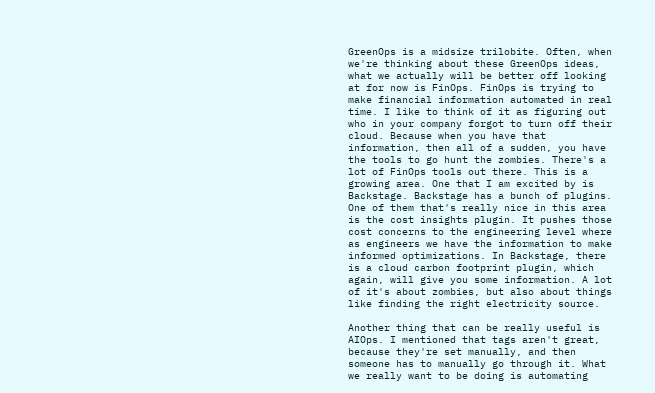GreenOps is a midsize trilobite. Often, when we're thinking about these GreenOps ideas, what we actually will be better off looking at for now is FinOps. FinOps is trying to make financial information automated in real time. I like to think of it as figuring out who in your company forgot to turn off their cloud. Because when you have that information, then all of a sudden, you have the tools to go hunt the zombies. There's a lot of FinOps tools out there. This is a growing area. One that I am excited by is Backstage. Backstage has a bunch of plugins. One of them that's really nice in this area is the cost insights plugin. It pushes those cost concerns to the engineering level where as engineers we have the information to make informed optimizations. In Backstage, there is a cloud carbon footprint plugin, which again, will give you some information. A lot of it's about zombies, but also about things like finding the right electricity source.

Another thing that can be really useful is AIOps. I mentioned that tags aren't great, because they're set manually, and then someone has to manually go through it. What we really want to be doing is automating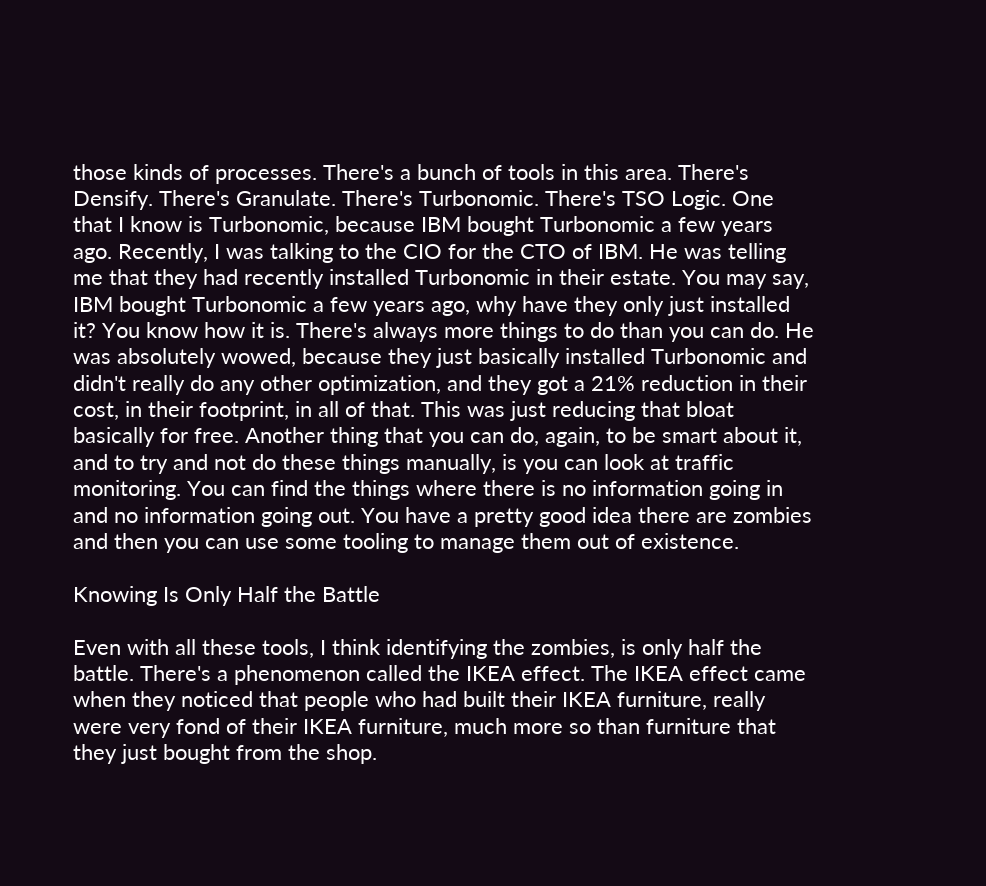those kinds of processes. There's a bunch of tools in this area. There's Densify. There's Granulate. There's Turbonomic. There's TSO Logic. One that I know is Turbonomic, because IBM bought Turbonomic a few years ago. Recently, I was talking to the CIO for the CTO of IBM. He was telling me that they had recently installed Turbonomic in their estate. You may say, IBM bought Turbonomic a few years ago, why have they only just installed it? You know how it is. There's always more things to do than you can do. He was absolutely wowed, because they just basically installed Turbonomic and didn't really do any other optimization, and they got a 21% reduction in their cost, in their footprint, in all of that. This was just reducing that bloat basically for free. Another thing that you can do, again, to be smart about it, and to try and not do these things manually, is you can look at traffic monitoring. You can find the things where there is no information going in and no information going out. You have a pretty good idea there are zombies and then you can use some tooling to manage them out of existence.

Knowing Is Only Half the Battle

Even with all these tools, I think identifying the zombies, is only half the battle. There's a phenomenon called the IKEA effect. The IKEA effect came when they noticed that people who had built their IKEA furniture, really were very fond of their IKEA furniture, much more so than furniture that they just bought from the shop.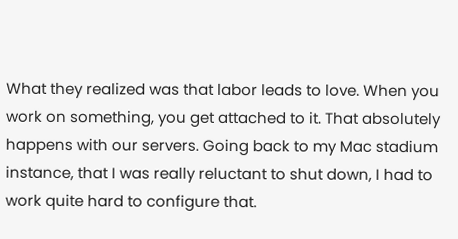What they realized was that labor leads to love. When you work on something, you get attached to it. That absolutely happens with our servers. Going back to my Mac stadium instance, that I was really reluctant to shut down, I had to work quite hard to configure that.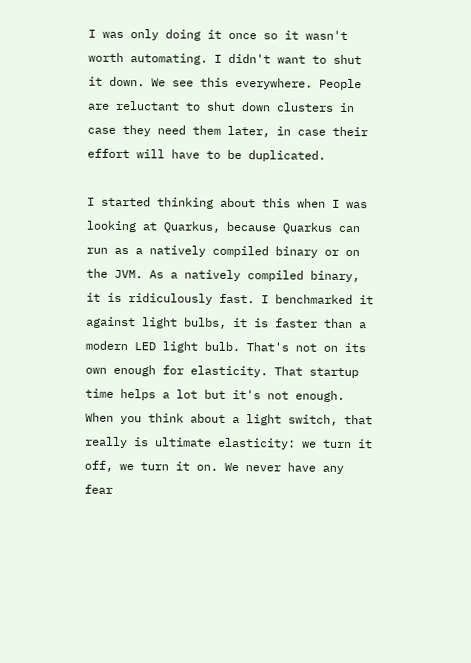I was only doing it once so it wasn't worth automating. I didn't want to shut it down. We see this everywhere. People are reluctant to shut down clusters in case they need them later, in case their effort will have to be duplicated.

I started thinking about this when I was looking at Quarkus, because Quarkus can run as a natively compiled binary or on the JVM. As a natively compiled binary, it is ridiculously fast. I benchmarked it against light bulbs, it is faster than a modern LED light bulb. That's not on its own enough for elasticity. That startup time helps a lot but it's not enough. When you think about a light switch, that really is ultimate elasticity: we turn it off, we turn it on. We never have any fear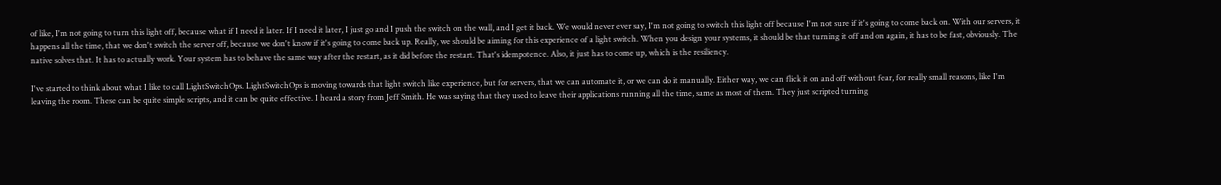of like, I'm not going to turn this light off, because what if I need it later. If I need it later, I just go and I push the switch on the wall, and I get it back. We would never ever say, I'm not going to switch this light off because I'm not sure if it's going to come back on. With our servers, it happens all the time, that we don't switch the server off, because we don't know if it's going to come back up. Really, we should be aiming for this experience of a light switch. When you design your systems, it should be that turning it off and on again, it has to be fast, obviously. The native solves that. It has to actually work. Your system has to behave the same way after the restart, as it did before the restart. That's idempotence. Also, it just has to come up, which is the resiliency.

I've started to think about what I like to call LightSwitchOps. LightSwitchOps is moving towards that light switch like experience, but for servers, that we can automate it, or we can do it manually. Either way, we can flick it on and off without fear, for really small reasons, like I'm leaving the room. These can be quite simple scripts, and it can be quite effective. I heard a story from Jeff Smith. He was saying that they used to leave their applications running all the time, same as most of them. They just scripted turning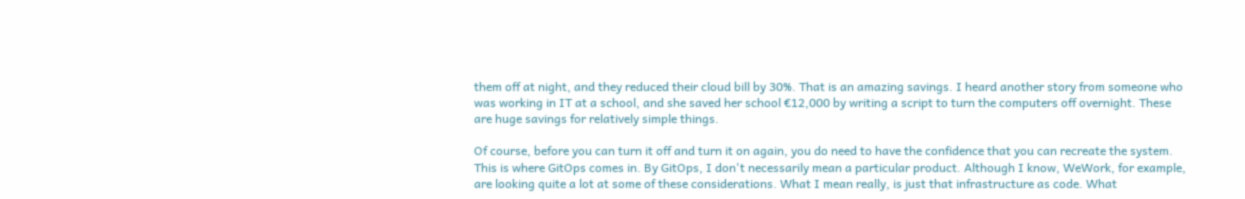them off at night, and they reduced their cloud bill by 30%. That is an amazing savings. I heard another story from someone who was working in IT at a school, and she saved her school €12,000 by writing a script to turn the computers off overnight. These are huge savings for relatively simple things.

Of course, before you can turn it off and turn it on again, you do need to have the confidence that you can recreate the system. This is where GitOps comes in. By GitOps, I don't necessarily mean a particular product. Although I know, WeWork, for example, are looking quite a lot at some of these considerations. What I mean really, is just that infrastructure as code. What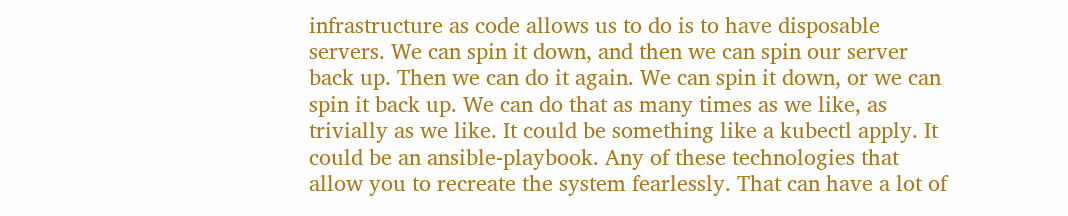infrastructure as code allows us to do is to have disposable servers. We can spin it down, and then we can spin our server back up. Then we can do it again. We can spin it down, or we can spin it back up. We can do that as many times as we like, as trivially as we like. It could be something like a kubectl apply. It could be an ansible-playbook. Any of these technologies that allow you to recreate the system fearlessly. That can have a lot of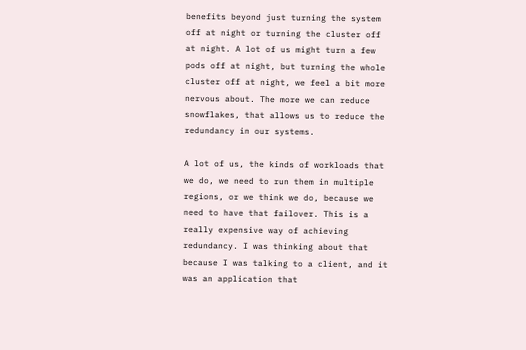benefits beyond just turning the system off at night or turning the cluster off at night. A lot of us might turn a few pods off at night, but turning the whole cluster off at night, we feel a bit more nervous about. The more we can reduce snowflakes, that allows us to reduce the redundancy in our systems.

A lot of us, the kinds of workloads that we do, we need to run them in multiple regions, or we think we do, because we need to have that failover. This is a really expensive way of achieving redundancy. I was thinking about that because I was talking to a client, and it was an application that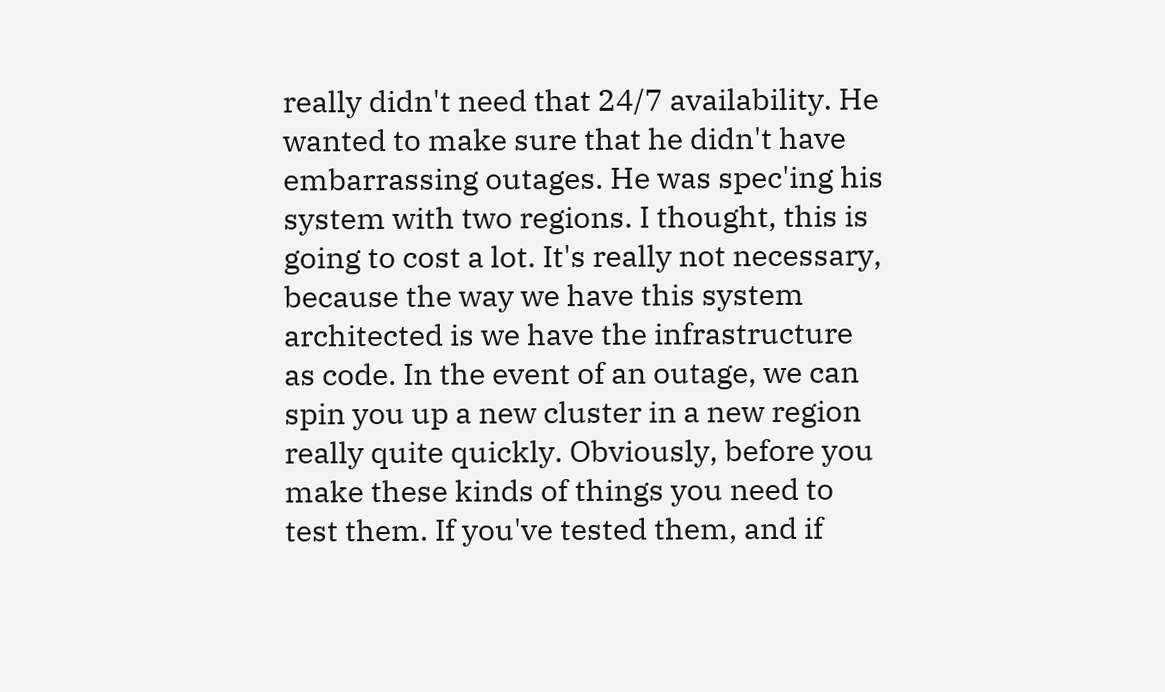really didn't need that 24/7 availability. He wanted to make sure that he didn't have embarrassing outages. He was spec'ing his system with two regions. I thought, this is going to cost a lot. It's really not necessary, because the way we have this system architected is we have the infrastructure as code. In the event of an outage, we can spin you up a new cluster in a new region really quite quickly. Obviously, before you make these kinds of things you need to test them. If you've tested them, and if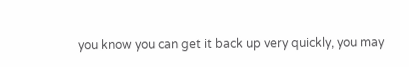you know you can get it back up very quickly, you may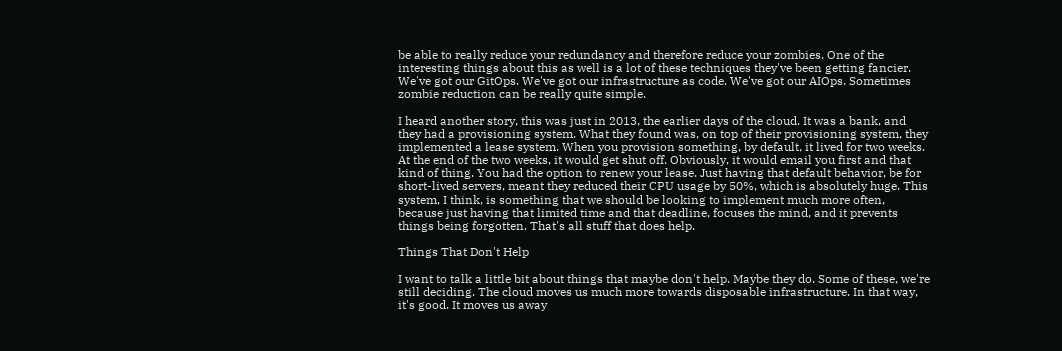be able to really reduce your redundancy and therefore reduce your zombies. One of the interesting things about this as well is a lot of these techniques they've been getting fancier. We've got our GitOps. We've got our infrastructure as code. We've got our AIOps. Sometimes zombie reduction can be really quite simple.

I heard another story, this was just in 2013, the earlier days of the cloud. It was a bank, and they had a provisioning system. What they found was, on top of their provisioning system, they implemented a lease system. When you provision something, by default, it lived for two weeks. At the end of the two weeks, it would get shut off. Obviously, it would email you first and that kind of thing. You had the option to renew your lease. Just having that default behavior, be for short-lived servers, meant they reduced their CPU usage by 50%, which is absolutely huge. This system, I think, is something that we should be looking to implement much more often, because just having that limited time and that deadline, focuses the mind, and it prevents things being forgotten. That's all stuff that does help.

Things That Don't Help

I want to talk a little bit about things that maybe don't help. Maybe they do. Some of these, we're still deciding. The cloud moves us much more towards disposable infrastructure. In that way, it's good. It moves us away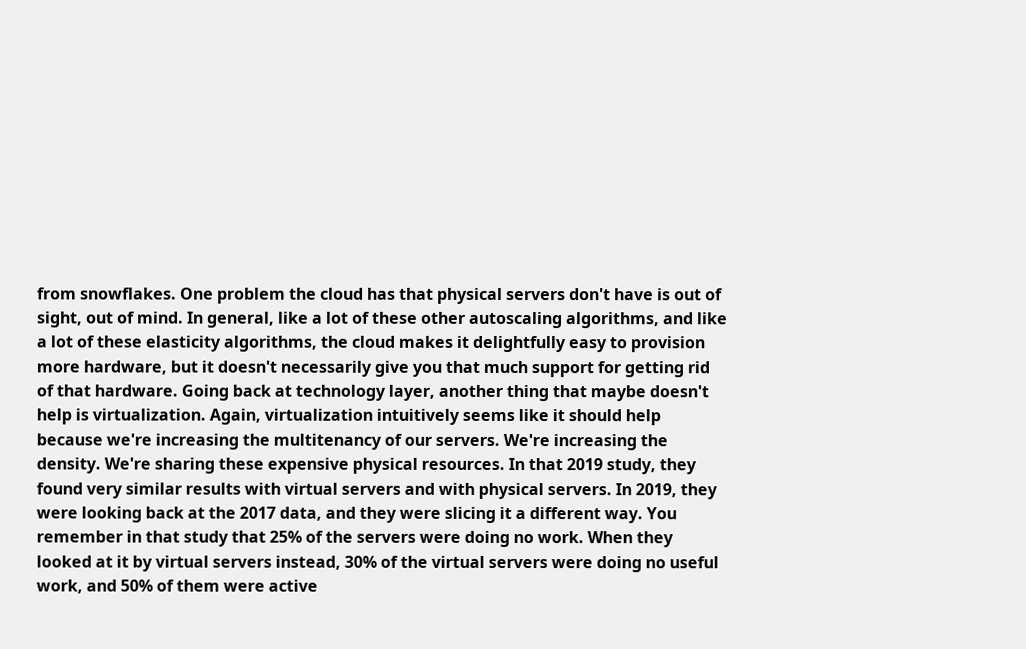from snowflakes. One problem the cloud has that physical servers don't have is out of sight, out of mind. In general, like a lot of these other autoscaling algorithms, and like a lot of these elasticity algorithms, the cloud makes it delightfully easy to provision more hardware, but it doesn't necessarily give you that much support for getting rid of that hardware. Going back at technology layer, another thing that maybe doesn't help is virtualization. Again, virtualization intuitively seems like it should help because we're increasing the multitenancy of our servers. We're increasing the density. We're sharing these expensive physical resources. In that 2019 study, they found very similar results with virtual servers and with physical servers. In 2019, they were looking back at the 2017 data, and they were slicing it a different way. You remember in that study that 25% of the servers were doing no work. When they looked at it by virtual servers instead, 30% of the virtual servers were doing no useful work, and 50% of them were active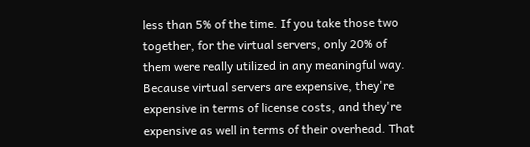less than 5% of the time. If you take those two together, for the virtual servers, only 20% of them were really utilized in any meaningful way. Because virtual servers are expensive, they're expensive in terms of license costs, and they're expensive as well in terms of their overhead. That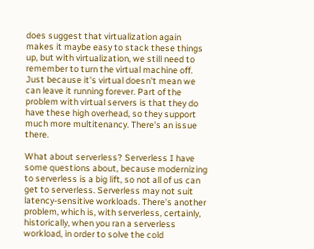does suggest that virtualization again makes it maybe easy to stack these things up, but with virtualization, we still need to remember to turn the virtual machine off. Just because it's virtual doesn't mean we can leave it running forever. Part of the problem with virtual servers is that they do have these high overhead, so they support much more multitenancy. There's an issue there.

What about serverless? Serverless I have some questions about, because modernizing to serverless is a big lift, so not all of us can get to serverless. Serverless may not suit latency-sensitive workloads. There's another problem, which is, with serverless, certainly, historically, when you ran a serverless workload, in order to solve the cold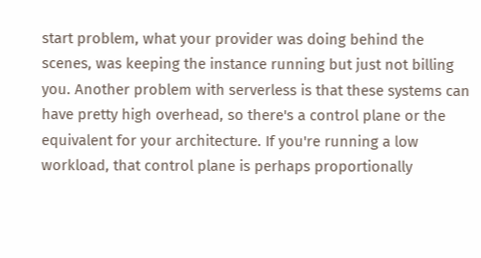start problem, what your provider was doing behind the scenes, was keeping the instance running but just not billing you. Another problem with serverless is that these systems can have pretty high overhead, so there's a control plane or the equivalent for your architecture. If you're running a low workload, that control plane is perhaps proportionally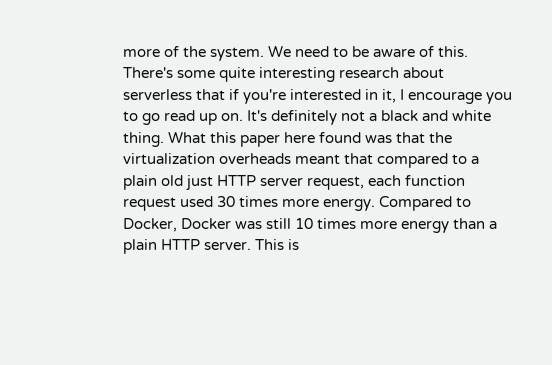more of the system. We need to be aware of this. There's some quite interesting research about serverless that if you're interested in it, I encourage you to go read up on. It's definitely not a black and white thing. What this paper here found was that the virtualization overheads meant that compared to a plain old just HTTP server request, each function request used 30 times more energy. Compared to Docker, Docker was still 10 times more energy than a plain HTTP server. This is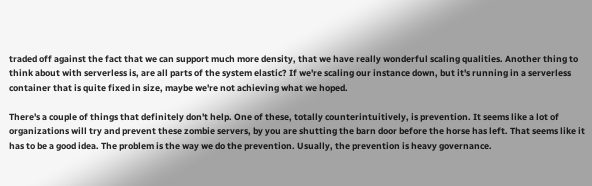traded off against the fact that we can support much more density, that we have really wonderful scaling qualities. Another thing to think about with serverless is, are all parts of the system elastic? If we're scaling our instance down, but it's running in a serverless container that is quite fixed in size, maybe we're not achieving what we hoped.

There's a couple of things that definitely don't help. One of these, totally counterintuitively, is prevention. It seems like a lot of organizations will try and prevent these zombie servers, by you are shutting the barn door before the horse has left. That seems like it has to be a good idea. The problem is the way we do the prevention. Usually, the prevention is heavy governance.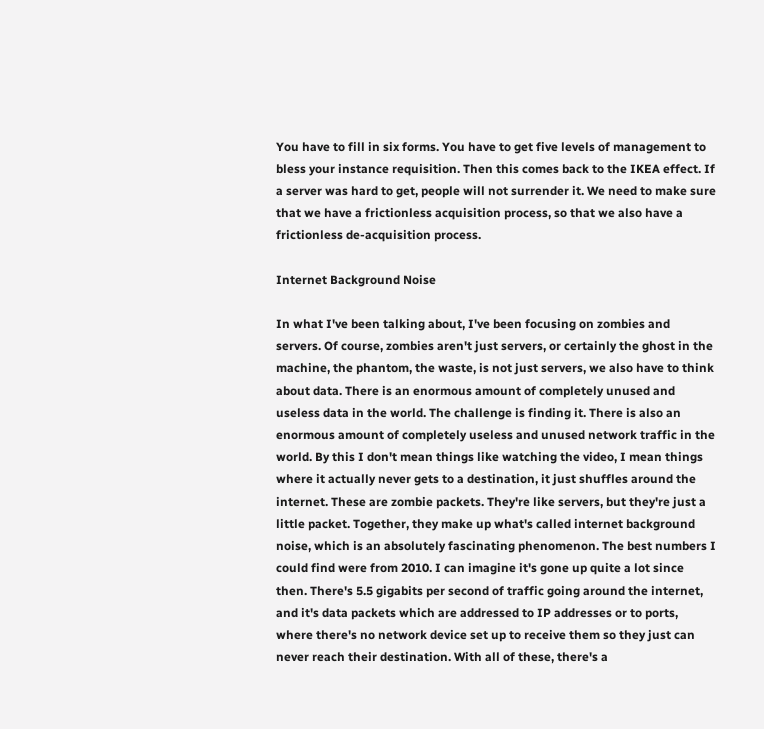You have to fill in six forms. You have to get five levels of management to bless your instance requisition. Then this comes back to the IKEA effect. If a server was hard to get, people will not surrender it. We need to make sure that we have a frictionless acquisition process, so that we also have a frictionless de-acquisition process.

Internet Background Noise

In what I've been talking about, I've been focusing on zombies and servers. Of course, zombies aren't just servers, or certainly the ghost in the machine, the phantom, the waste, is not just servers, we also have to think about data. There is an enormous amount of completely unused and useless data in the world. The challenge is finding it. There is also an enormous amount of completely useless and unused network traffic in the world. By this I don't mean things like watching the video, I mean things where it actually never gets to a destination, it just shuffles around the internet. These are zombie packets. They're like servers, but they're just a little packet. Together, they make up what's called internet background noise, which is an absolutely fascinating phenomenon. The best numbers I could find were from 2010. I can imagine it's gone up quite a lot since then. There's 5.5 gigabits per second of traffic going around the internet, and it's data packets which are addressed to IP addresses or to ports, where there's no network device set up to receive them so they just can never reach their destination. With all of these, there's a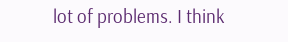lot of problems. I think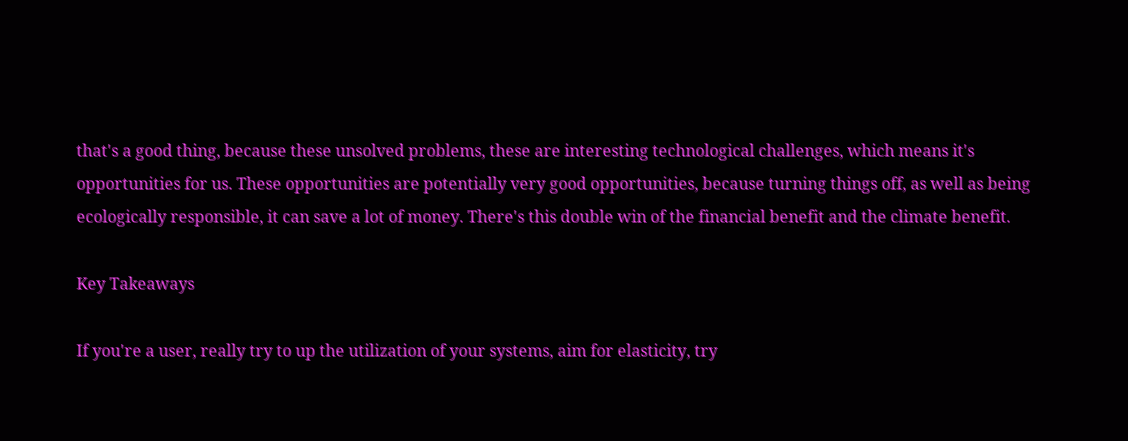that's a good thing, because these unsolved problems, these are interesting technological challenges, which means it's opportunities for us. These opportunities are potentially very good opportunities, because turning things off, as well as being ecologically responsible, it can save a lot of money. There's this double win of the financial benefit and the climate benefit.

Key Takeaways

If you're a user, really try to up the utilization of your systems, aim for elasticity, try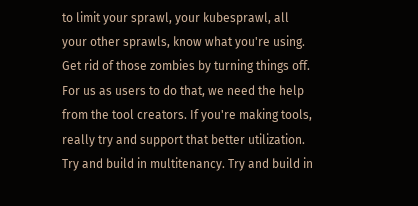to limit your sprawl, your kubesprawl, all your other sprawls, know what you're using. Get rid of those zombies by turning things off. For us as users to do that, we need the help from the tool creators. If you're making tools, really try and support that better utilization. Try and build in multitenancy. Try and build in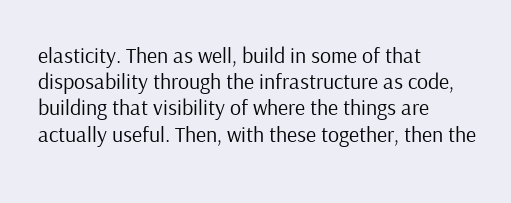elasticity. Then as well, build in some of that disposability through the infrastructure as code, building that visibility of where the things are actually useful. Then, with these together, then the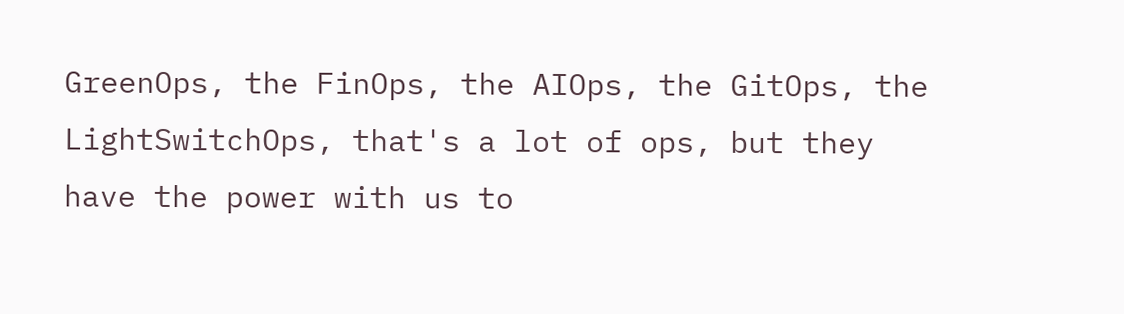GreenOps, the FinOps, the AIOps, the GitOps, the LightSwitchOps, that's a lot of ops, but they have the power with us to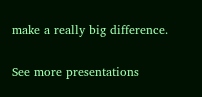make a really big difference.


See more presentations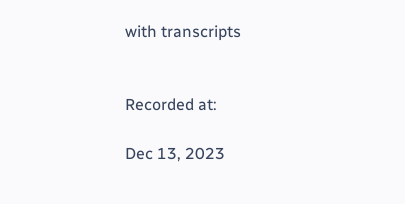with transcripts


Recorded at:

Dec 13, 2023